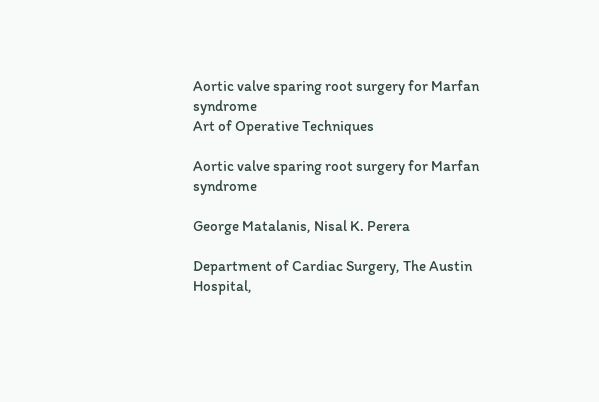Aortic valve sparing root surgery for Marfan syndrome
Art of Operative Techniques

Aortic valve sparing root surgery for Marfan syndrome

George Matalanis, Nisal K. Perera

Department of Cardiac Surgery, The Austin Hospital,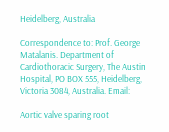Heidelberg, Australia

Correspondence to: Prof. George Matalanis. Department of Cardiothoracic Surgery, The Austin Hospital, PO BOX 555, Heidelberg, Victoria 3084, Australia. Email:

Aortic valve sparing root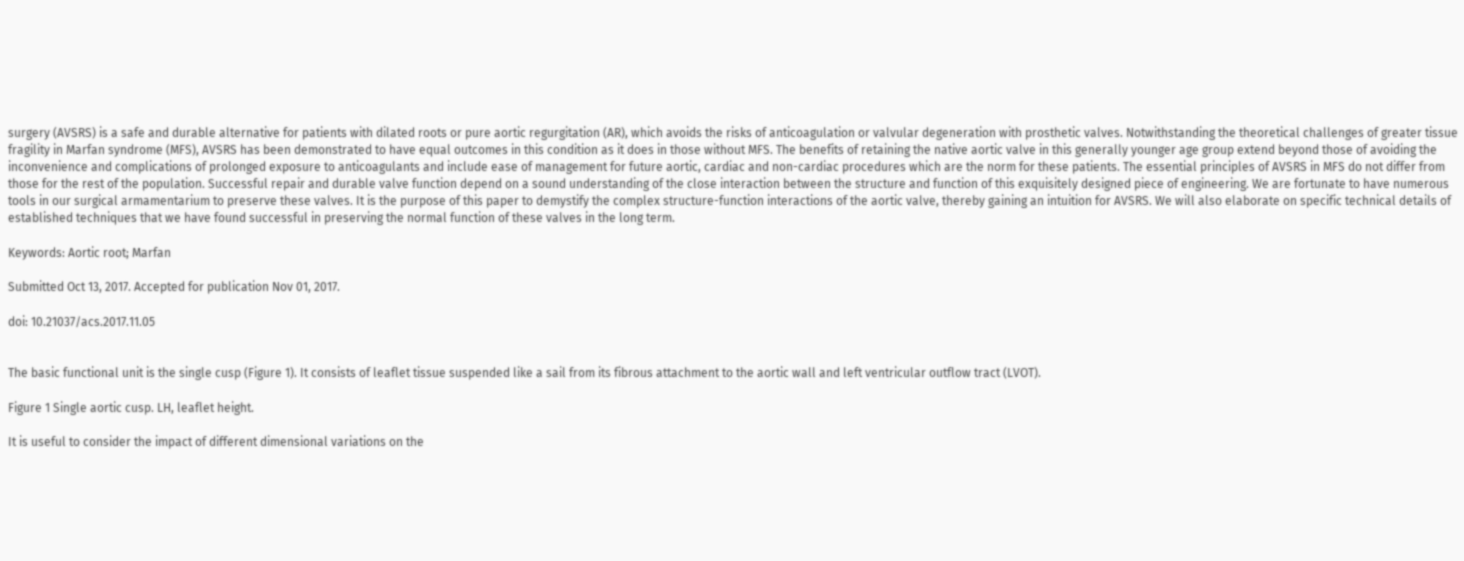surgery (AVSRS) is a safe and durable alternative for patients with dilated roots or pure aortic regurgitation (AR), which avoids the risks of anticoagulation or valvular degeneration with prosthetic valves. Notwithstanding the theoretical challenges of greater tissue fragility in Marfan syndrome (MFS), AVSRS has been demonstrated to have equal outcomes in this condition as it does in those without MFS. The benefits of retaining the native aortic valve in this generally younger age group extend beyond those of avoiding the inconvenience and complications of prolonged exposure to anticoagulants and include ease of management for future aortic, cardiac and non-cardiac procedures which are the norm for these patients. The essential principles of AVSRS in MFS do not differ from those for the rest of the population. Successful repair and durable valve function depend on a sound understanding of the close interaction between the structure and function of this exquisitely designed piece of engineering. We are fortunate to have numerous tools in our surgical armamentarium to preserve these valves. It is the purpose of this paper to demystify the complex structure-function interactions of the aortic valve, thereby gaining an intuition for AVSRS. We will also elaborate on specific technical details of established techniques that we have found successful in preserving the normal function of these valves in the long term.

Keywords: Aortic root; Marfan

Submitted Oct 13, 2017. Accepted for publication Nov 01, 2017.

doi: 10.21037/acs.2017.11.05


The basic functional unit is the single cusp (Figure 1). It consists of leaflet tissue suspended like a sail from its fibrous attachment to the aortic wall and left ventricular outflow tract (LVOT).

Figure 1 Single aortic cusp. LH, leaflet height.

It is useful to consider the impact of different dimensional variations on the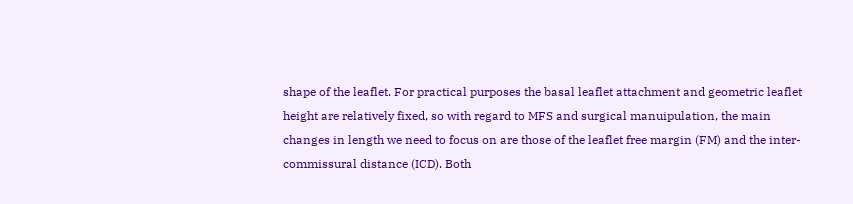shape of the leaflet. For practical purposes the basal leaflet attachment and geometric leaflet height are relatively fixed, so with regard to MFS and surgical manuipulation, the main changes in length we need to focus on are those of the leaflet free margin (FM) and the inter-commissural distance (ICD). Both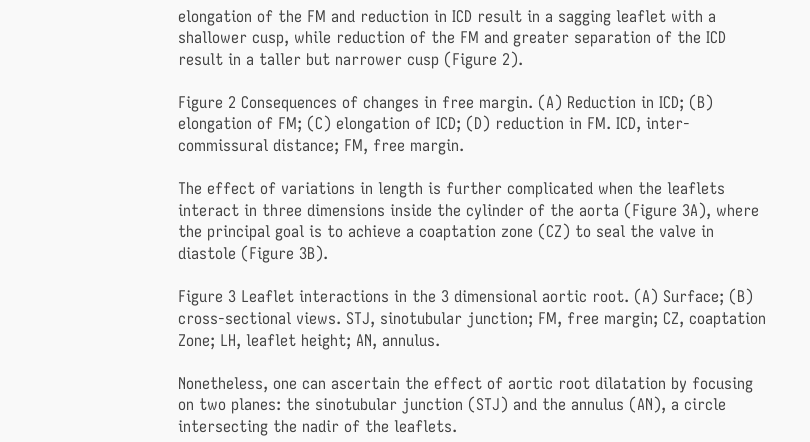elongation of the FM and reduction in ICD result in a sagging leaflet with a shallower cusp, while reduction of the FM and greater separation of the ICD result in a taller but narrower cusp (Figure 2).

Figure 2 Consequences of changes in free margin. (A) Reduction in ICD; (B) elongation of FM; (C) elongation of ICD; (D) reduction in FM. ICD, inter-commissural distance; FM, free margin.

The effect of variations in length is further complicated when the leaflets interact in three dimensions inside the cylinder of the aorta (Figure 3A), where the principal goal is to achieve a coaptation zone (CZ) to seal the valve in diastole (Figure 3B).

Figure 3 Leaflet interactions in the 3 dimensional aortic root. (A) Surface; (B) cross-sectional views. STJ, sinotubular junction; FM, free margin; CZ, coaptation Zone; LH, leaflet height; AN, annulus.

Nonetheless, one can ascertain the effect of aortic root dilatation by focusing on two planes: the sinotubular junction (STJ) and the annulus (AN), a circle intersecting the nadir of the leaflets.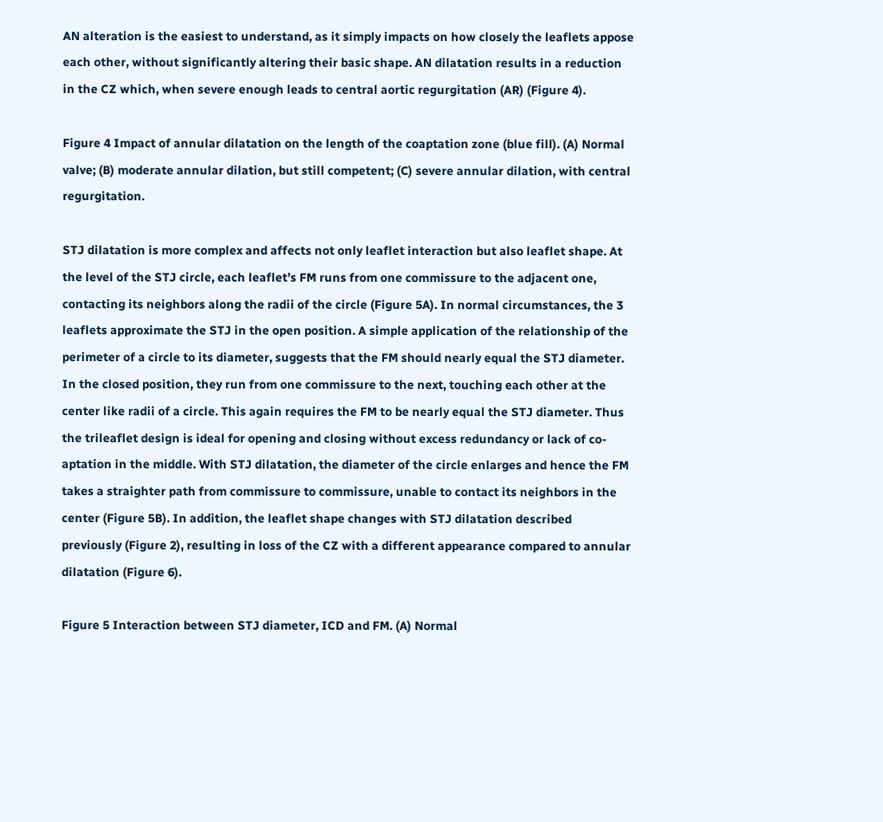AN alteration is the easiest to understand, as it simply impacts on how closely the leaflets appose each other, without significantly altering their basic shape. AN dilatation results in a reduction in the CZ which, when severe enough leads to central aortic regurgitation (AR) (Figure 4).

Figure 4 Impact of annular dilatation on the length of the coaptation zone (blue fill). (A) Normal valve; (B) moderate annular dilation, but still competent; (C) severe annular dilation, with central regurgitation.

STJ dilatation is more complex and affects not only leaflet interaction but also leaflet shape. At the level of the STJ circle, each leaflet’s FM runs from one commissure to the adjacent one, contacting its neighbors along the radii of the circle (Figure 5A). In normal circumstances, the 3 leaflets approximate the STJ in the open position. A simple application of the relationship of the perimeter of a circle to its diameter, suggests that the FM should nearly equal the STJ diameter. In the closed position, they run from one commissure to the next, touching each other at the center like radii of a circle. This again requires the FM to be nearly equal the STJ diameter. Thus the trileaflet design is ideal for opening and closing without excess redundancy or lack of co-aptation in the middle. With STJ dilatation, the diameter of the circle enlarges and hence the FM takes a straighter path from commissure to commissure, unable to contact its neighbors in the center (Figure 5B). In addition, the leaflet shape changes with STJ dilatation described previously (Figure 2), resulting in loss of the CZ with a different appearance compared to annular dilatation (Figure 6).

Figure 5 Interaction between STJ diameter, ICD and FM. (A) Normal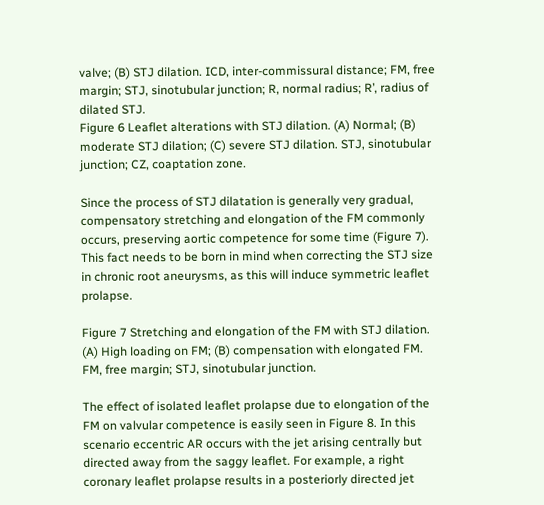valve; (B) STJ dilation. ICD, inter-commissural distance; FM, free margin; STJ, sinotubular junction; R, normal radius; R’, radius of dilated STJ.
Figure 6 Leaflet alterations with STJ dilation. (A) Normal; (B) moderate STJ dilation; (C) severe STJ dilation. STJ, sinotubular junction; CZ, coaptation zone.

Since the process of STJ dilatation is generally very gradual, compensatory stretching and elongation of the FM commonly occurs, preserving aortic competence for some time (Figure 7). This fact needs to be born in mind when correcting the STJ size in chronic root aneurysms, as this will induce symmetric leaflet prolapse.

Figure 7 Stretching and elongation of the FM with STJ dilation. (A) High loading on FM; (B) compensation with elongated FM. FM, free margin; STJ, sinotubular junction.

The effect of isolated leaflet prolapse due to elongation of the FM on valvular competence is easily seen in Figure 8. In this scenario eccentric AR occurs with the jet arising centrally but directed away from the saggy leaflet. For example, a right coronary leaflet prolapse results in a posteriorly directed jet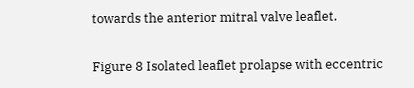towards the anterior mitral valve leaflet.

Figure 8 Isolated leaflet prolapse with eccentric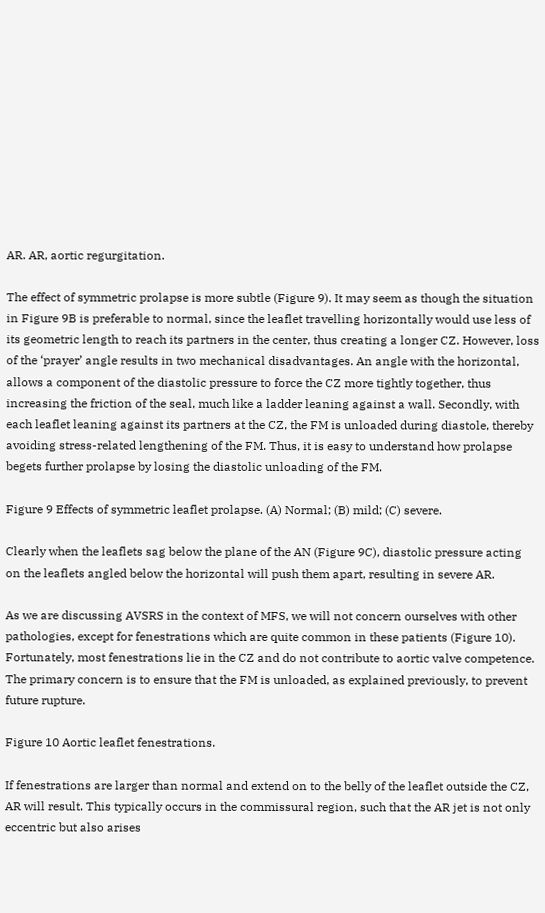AR. AR, aortic regurgitation.

The effect of symmetric prolapse is more subtle (Figure 9). It may seem as though the situation in Figure 9B is preferable to normal, since the leaflet travelling horizontally would use less of its geometric length to reach its partners in the center, thus creating a longer CZ. However, loss of the ‘prayer’ angle results in two mechanical disadvantages. An angle with the horizontal, allows a component of the diastolic pressure to force the CZ more tightly together, thus increasing the friction of the seal, much like a ladder leaning against a wall. Secondly, with each leaflet leaning against its partners at the CZ, the FM is unloaded during diastole, thereby avoiding stress-related lengthening of the FM. Thus, it is easy to understand how prolapse begets further prolapse by losing the diastolic unloading of the FM.

Figure 9 Effects of symmetric leaflet prolapse. (A) Normal; (B) mild; (C) severe.

Clearly when the leaflets sag below the plane of the AN (Figure 9C), diastolic pressure acting on the leaflets angled below the horizontal will push them apart, resulting in severe AR.

As we are discussing AVSRS in the context of MFS, we will not concern ourselves with other pathologies, except for fenestrations which are quite common in these patients (Figure 10). Fortunately, most fenestrations lie in the CZ and do not contribute to aortic valve competence. The primary concern is to ensure that the FM is unloaded, as explained previously, to prevent future rupture.

Figure 10 Aortic leaflet fenestrations.

If fenestrations are larger than normal and extend on to the belly of the leaflet outside the CZ, AR will result. This typically occurs in the commissural region, such that the AR jet is not only eccentric but also arises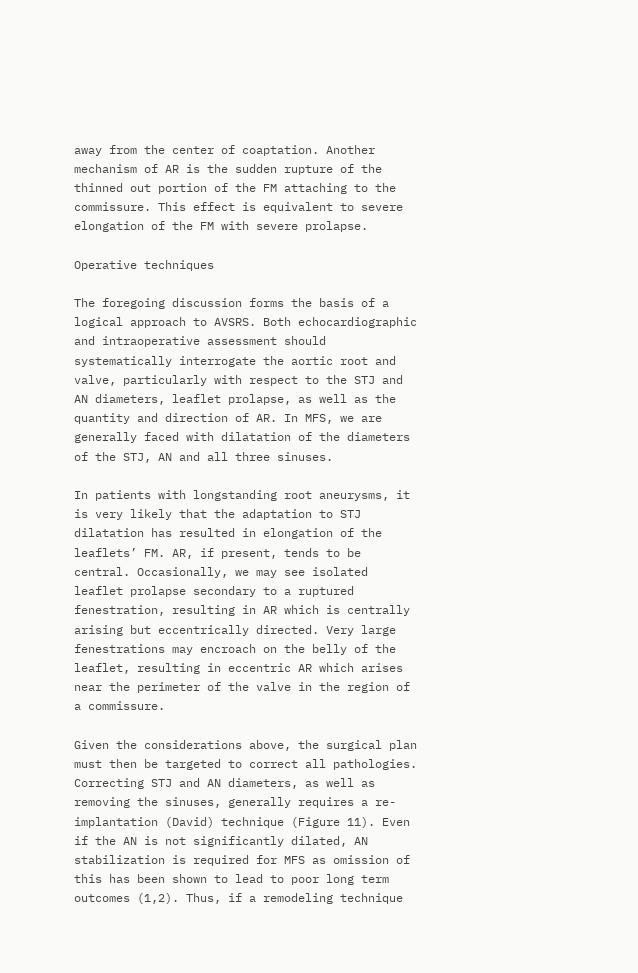away from the center of coaptation. Another mechanism of AR is the sudden rupture of the thinned out portion of the FM attaching to the commissure. This effect is equivalent to severe elongation of the FM with severe prolapse.

Operative techniques

The foregoing discussion forms the basis of a logical approach to AVSRS. Both echocardiographic and intraoperative assessment should systematically interrogate the aortic root and valve, particularly with respect to the STJ and AN diameters, leaflet prolapse, as well as the quantity and direction of AR. In MFS, we are generally faced with dilatation of the diameters of the STJ, AN and all three sinuses.

In patients with longstanding root aneurysms, it is very likely that the adaptation to STJ dilatation has resulted in elongation of the leaflets’ FM. AR, if present, tends to be central. Occasionally, we may see isolated leaflet prolapse secondary to a ruptured fenestration, resulting in AR which is centrally arising but eccentrically directed. Very large fenestrations may encroach on the belly of the leaflet, resulting in eccentric AR which arises near the perimeter of the valve in the region of a commissure.

Given the considerations above, the surgical plan must then be targeted to correct all pathologies. Correcting STJ and AN diameters, as well as removing the sinuses, generally requires a re-implantation (David) technique (Figure 11). Even if the AN is not significantly dilated, AN stabilization is required for MFS as omission of this has been shown to lead to poor long term outcomes (1,2). Thus, if a remodeling technique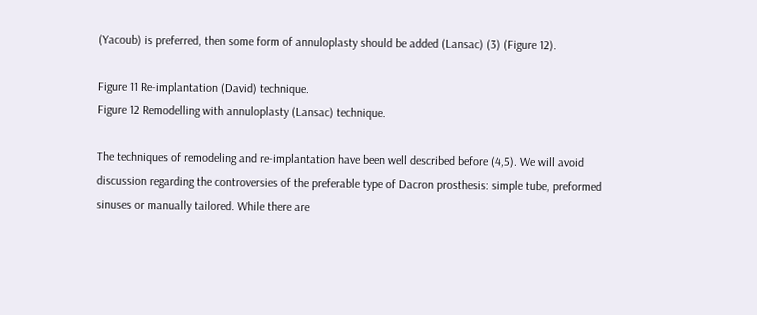(Yacoub) is preferred, then some form of annuloplasty should be added (Lansac) (3) (Figure 12).

Figure 11 Re-implantation (David) technique.
Figure 12 Remodelling with annuloplasty (Lansac) technique.

The techniques of remodeling and re-implantation have been well described before (4,5). We will avoid discussion regarding the controversies of the preferable type of Dacron prosthesis: simple tube, preformed sinuses or manually tailored. While there are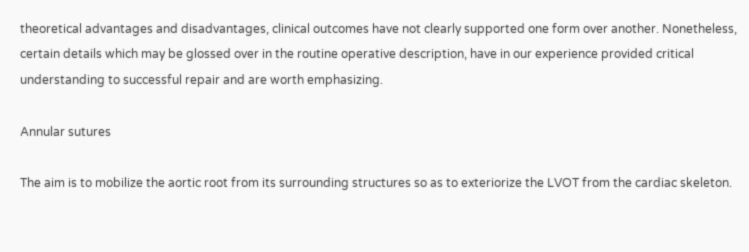theoretical advantages and disadvantages, clinical outcomes have not clearly supported one form over another. Nonetheless, certain details which may be glossed over in the routine operative description, have in our experience provided critical understanding to successful repair and are worth emphasizing.

Annular sutures

The aim is to mobilize the aortic root from its surrounding structures so as to exteriorize the LVOT from the cardiac skeleton.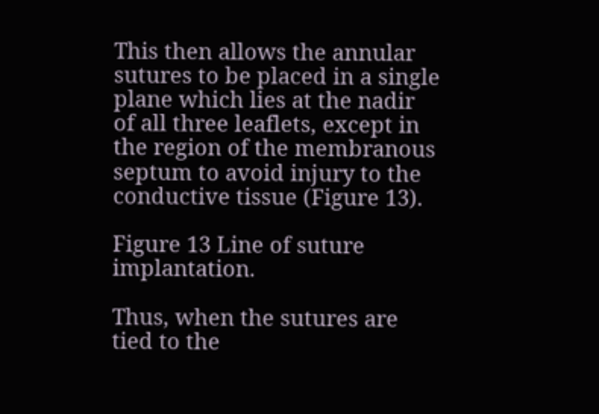This then allows the annular sutures to be placed in a single plane which lies at the nadir of all three leaflets, except in the region of the membranous septum to avoid injury to the conductive tissue (Figure 13).

Figure 13 Line of suture implantation.

Thus, when the sutures are tied to the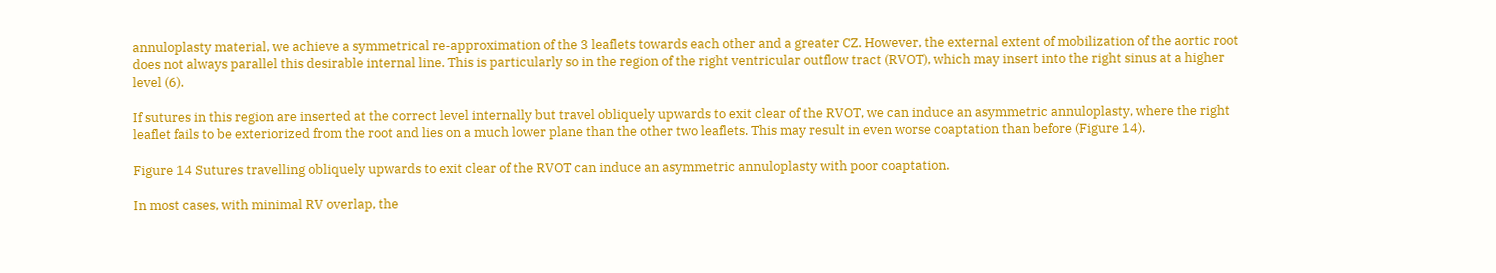annuloplasty material, we achieve a symmetrical re-approximation of the 3 leaflets towards each other and a greater CZ. However, the external extent of mobilization of the aortic root does not always parallel this desirable internal line. This is particularly so in the region of the right ventricular outflow tract (RVOT), which may insert into the right sinus at a higher level (6).

If sutures in this region are inserted at the correct level internally but travel obliquely upwards to exit clear of the RVOT, we can induce an asymmetric annuloplasty, where the right leaflet fails to be exteriorized from the root and lies on a much lower plane than the other two leaflets. This may result in even worse coaptation than before (Figure 14).

Figure 14 Sutures travelling obliquely upwards to exit clear of the RVOT can induce an asymmetric annuloplasty with poor coaptation.

In most cases, with minimal RV overlap, the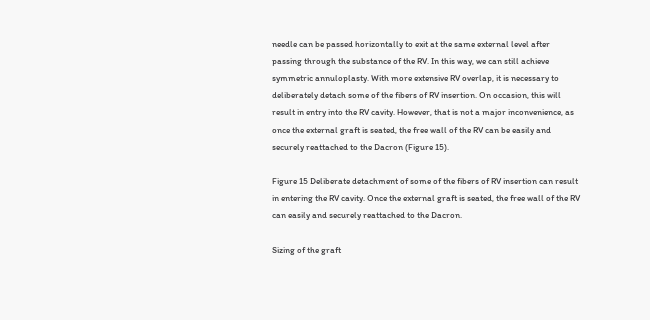needle can be passed horizontally to exit at the same external level after passing through the substance of the RV. In this way, we can still achieve symmetric annuloplasty. With more extensive RV overlap, it is necessary to deliberately detach some of the fibers of RV insertion. On occasion, this will result in entry into the RV cavity. However, that is not a major inconvenience, as once the external graft is seated, the free wall of the RV can be easily and securely reattached to the Dacron (Figure 15).

Figure 15 Deliberate detachment of some of the fibers of RV insertion can result in entering the RV cavity. Once the external graft is seated, the free wall of the RV can easily and securely reattached to the Dacron.

Sizing of the graft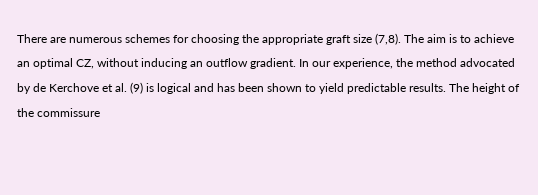There are numerous schemes for choosing the appropriate graft size (7,8). The aim is to achieve an optimal CZ, without inducing an outflow gradient. In our experience, the method advocated by de Kerchove et al. (9) is logical and has been shown to yield predictable results. The height of the commissure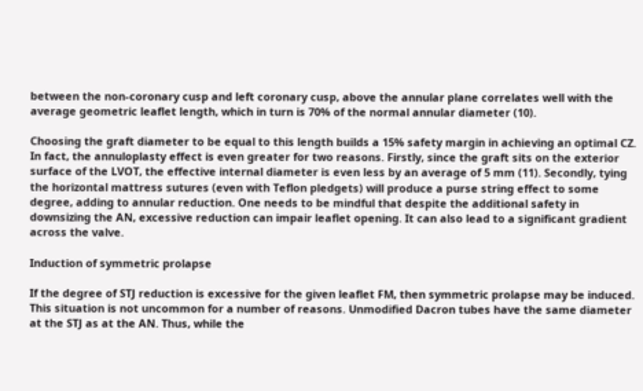between the non-coronary cusp and left coronary cusp, above the annular plane correlates well with the average geometric leaflet length, which in turn is 70% of the normal annular diameter (10).

Choosing the graft diameter to be equal to this length builds a 15% safety margin in achieving an optimal CZ. In fact, the annuloplasty effect is even greater for two reasons. Firstly, since the graft sits on the exterior surface of the LVOT, the effective internal diameter is even less by an average of 5 mm (11). Secondly, tying the horizontal mattress sutures (even with Teflon pledgets) will produce a purse string effect to some degree, adding to annular reduction. One needs to be mindful that despite the additional safety in downsizing the AN, excessive reduction can impair leaflet opening. It can also lead to a significant gradient across the valve.

Induction of symmetric prolapse

If the degree of STJ reduction is excessive for the given leaflet FM, then symmetric prolapse may be induced. This situation is not uncommon for a number of reasons. Unmodified Dacron tubes have the same diameter at the STJ as at the AN. Thus, while the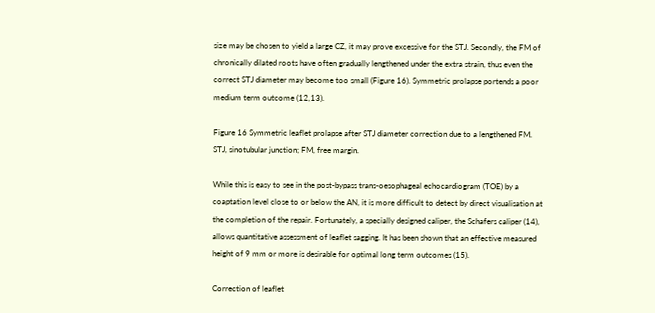size may be chosen to yield a large CZ, it may prove excessive for the STJ. Secondly, the FM of chronically dilated roots have often gradually lengthened under the extra strain, thus even the correct STJ diameter may become too small (Figure 16). Symmetric prolapse portends a poor medium term outcome (12,13).

Figure 16 Symmetric leaflet prolapse after STJ diameter correction due to a lengthened FM. STJ, sinotubular junction; FM, free margin.

While this is easy to see in the post-bypass trans-oesophageal echocardiogram (TOE) by a coaptation level close to or below the AN, it is more difficult to detect by direct visualisation at the completion of the repair. Fortunately, a specially designed caliper, the Schafers caliper (14), allows quantitative assessment of leaflet sagging. It has been shown that an effective measured height of 9 mm or more is desirable for optimal long term outcomes (15).

Correction of leaflet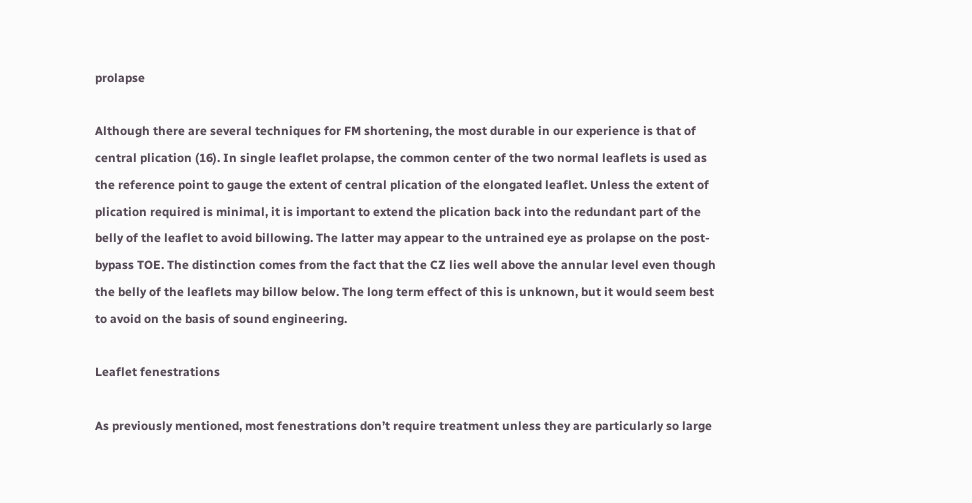prolapse

Although there are several techniques for FM shortening, the most durable in our experience is that of central plication (16). In single leaflet prolapse, the common center of the two normal leaflets is used as the reference point to gauge the extent of central plication of the elongated leaflet. Unless the extent of plication required is minimal, it is important to extend the plication back into the redundant part of the belly of the leaflet to avoid billowing. The latter may appear to the untrained eye as prolapse on the post-bypass TOE. The distinction comes from the fact that the CZ lies well above the annular level even though the belly of the leaflets may billow below. The long term effect of this is unknown, but it would seem best to avoid on the basis of sound engineering.

Leaflet fenestrations

As previously mentioned, most fenestrations don’t require treatment unless they are particularly so large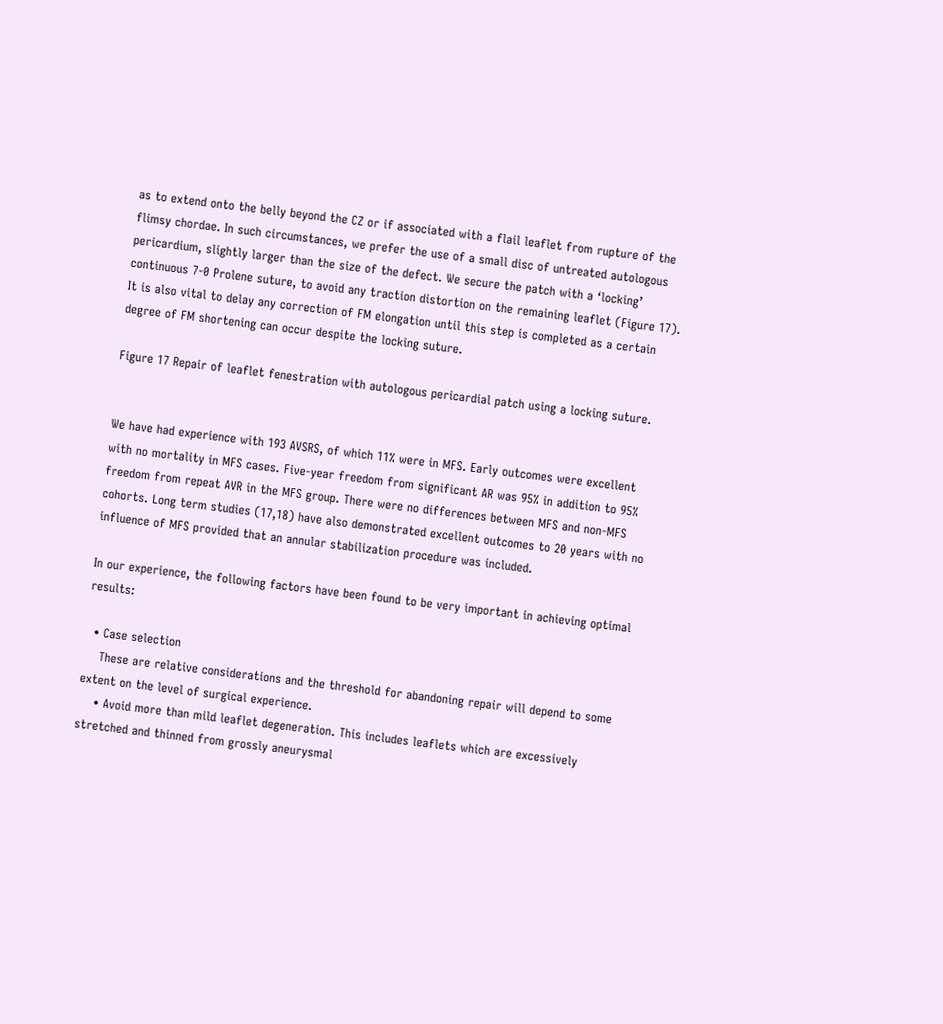as to extend onto the belly beyond the CZ or if associated with a flail leaflet from rupture of the flimsy chordae. In such circumstances, we prefer the use of a small disc of untreated autologous pericardium, slightly larger than the size of the defect. We secure the patch with a ‘locking’ continuous 7-0 Prolene suture, to avoid any traction distortion on the remaining leaflet (Figure 17). It is also vital to delay any correction of FM elongation until this step is completed as a certain degree of FM shortening can occur despite the locking suture.

Figure 17 Repair of leaflet fenestration with autologous pericardial patch using a locking suture.


We have had experience with 193 AVSRS, of which 11% were in MFS. Early outcomes were excellent with no mortality in MFS cases. Five-year freedom from significant AR was 95% in addition to 95% freedom from repeat AVR in the MFS group. There were no differences between MFS and non-MFS cohorts. Long term studies (17,18) have also demonstrated excellent outcomes to 20 years with no influence of MFS provided that an annular stabilization procedure was included.

In our experience, the following factors have been found to be very important in achieving optimal results:

  • Case selection
    These are relative considerations and the threshold for abandoning repair will depend to some extent on the level of surgical experience.
    • Avoid more than mild leaflet degeneration. This includes leaflets which are excessively stretched and thinned from grossly aneurysmal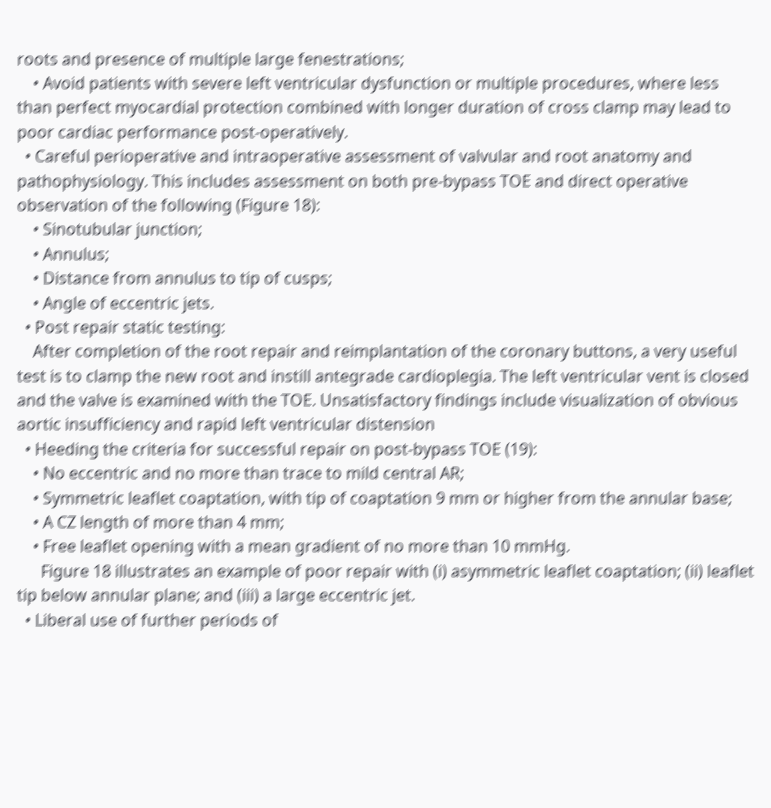roots and presence of multiple large fenestrations;
    • Avoid patients with severe left ventricular dysfunction or multiple procedures, where less than perfect myocardial protection combined with longer duration of cross clamp may lead to poor cardiac performance post-operatively.
  • Careful perioperative and intraoperative assessment of valvular and root anatomy and pathophysiology. This includes assessment on both pre-bypass TOE and direct operative observation of the following (Figure 18):
    • Sinotubular junction;
    • Annulus;
    • Distance from annulus to tip of cusps;
    • Angle of eccentric jets.
  • Post repair static testing:
    After completion of the root repair and reimplantation of the coronary buttons, a very useful test is to clamp the new root and instill antegrade cardioplegia. The left ventricular vent is closed and the valve is examined with the TOE. Unsatisfactory findings include visualization of obvious aortic insufficiency and rapid left ventricular distension
  • Heeding the criteria for successful repair on post-bypass TOE (19):
    • No eccentric and no more than trace to mild central AR;
    • Symmetric leaflet coaptation, with tip of coaptation 9 mm or higher from the annular base;
    • A CZ length of more than 4 mm;
    • Free leaflet opening with a mean gradient of no more than 10 mmHg.
      Figure 18 illustrates an example of poor repair with (i) asymmetric leaflet coaptation; (ii) leaflet tip below annular plane; and (iii) a large eccentric jet.
  • Liberal use of further periods of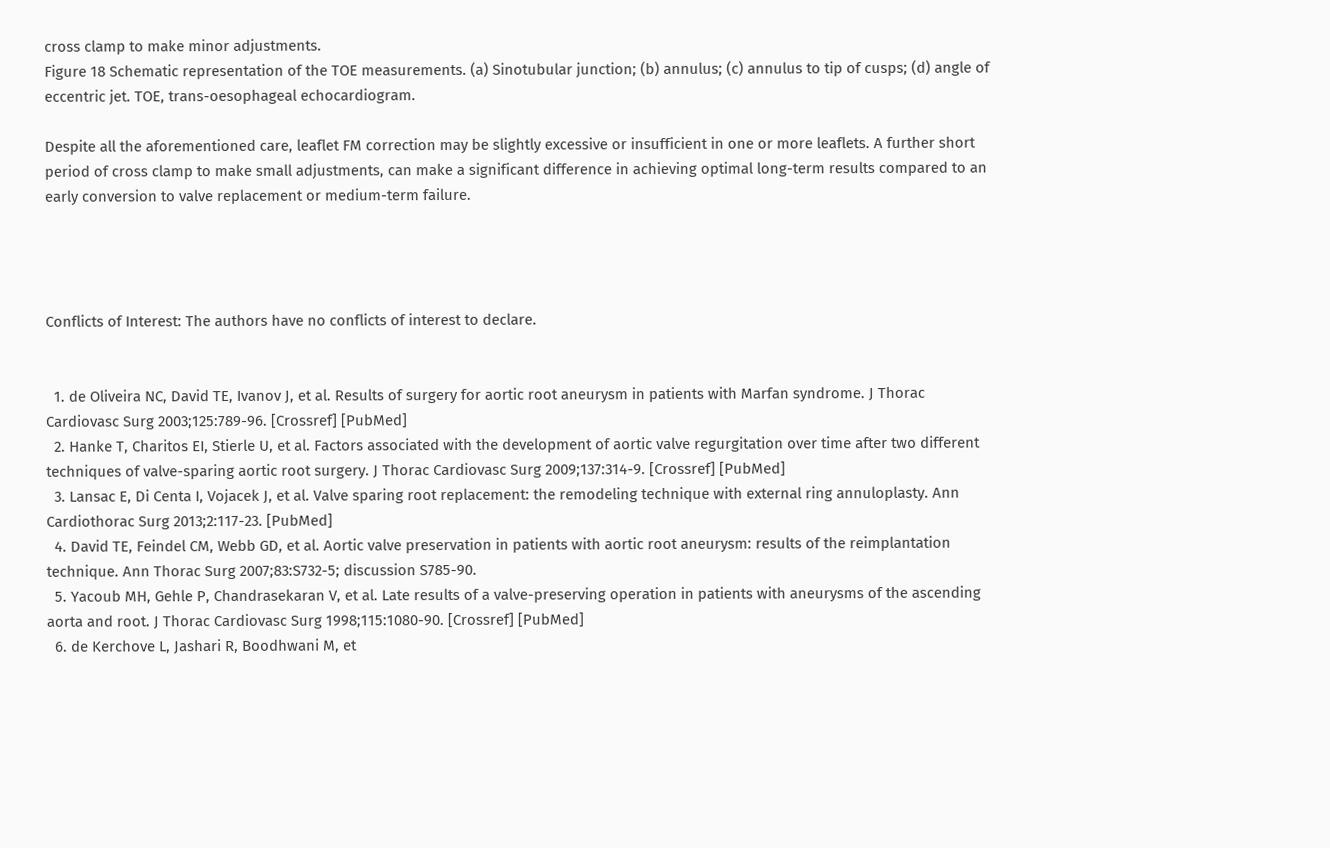cross clamp to make minor adjustments.
Figure 18 Schematic representation of the TOE measurements. (a) Sinotubular junction; (b) annulus; (c) annulus to tip of cusps; (d) angle of eccentric jet. TOE, trans-oesophageal echocardiogram.

Despite all the aforementioned care, leaflet FM correction may be slightly excessive or insufficient in one or more leaflets. A further short period of cross clamp to make small adjustments, can make a significant difference in achieving optimal long-term results compared to an early conversion to valve replacement or medium-term failure.




Conflicts of Interest: The authors have no conflicts of interest to declare.


  1. de Oliveira NC, David TE, Ivanov J, et al. Results of surgery for aortic root aneurysm in patients with Marfan syndrome. J Thorac Cardiovasc Surg 2003;125:789-96. [Crossref] [PubMed]
  2. Hanke T, Charitos EI, Stierle U, et al. Factors associated with the development of aortic valve regurgitation over time after two different techniques of valve-sparing aortic root surgery. J Thorac Cardiovasc Surg 2009;137:314-9. [Crossref] [PubMed]
  3. Lansac E, Di Centa I, Vojacek J, et al. Valve sparing root replacement: the remodeling technique with external ring annuloplasty. Ann Cardiothorac Surg 2013;2:117-23. [PubMed]
  4. David TE, Feindel CM, Webb GD, et al. Aortic valve preservation in patients with aortic root aneurysm: results of the reimplantation technique. Ann Thorac Surg 2007;83:S732-5; discussion S785-90.
  5. Yacoub MH, Gehle P, Chandrasekaran V, et al. Late results of a valve-preserving operation in patients with aneurysms of the ascending aorta and root. J Thorac Cardiovasc Surg 1998;115:1080-90. [Crossref] [PubMed]
  6. de Kerchove L, Jashari R, Boodhwani M, et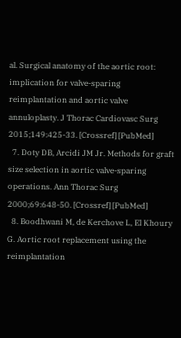al. Surgical anatomy of the aortic root: implication for valve-sparing reimplantation and aortic valve annuloplasty. J Thorac Cardiovasc Surg 2015;149:425-33. [Crossref] [PubMed]
  7. Doty DB, Arcidi JM Jr. Methods for graft size selection in aortic valve-sparing operations. Ann Thorac Surg 2000;69:648-50. [Crossref] [PubMed]
  8. Boodhwani M, de Kerchove L, El Khoury G. Aortic root replacement using the reimplantation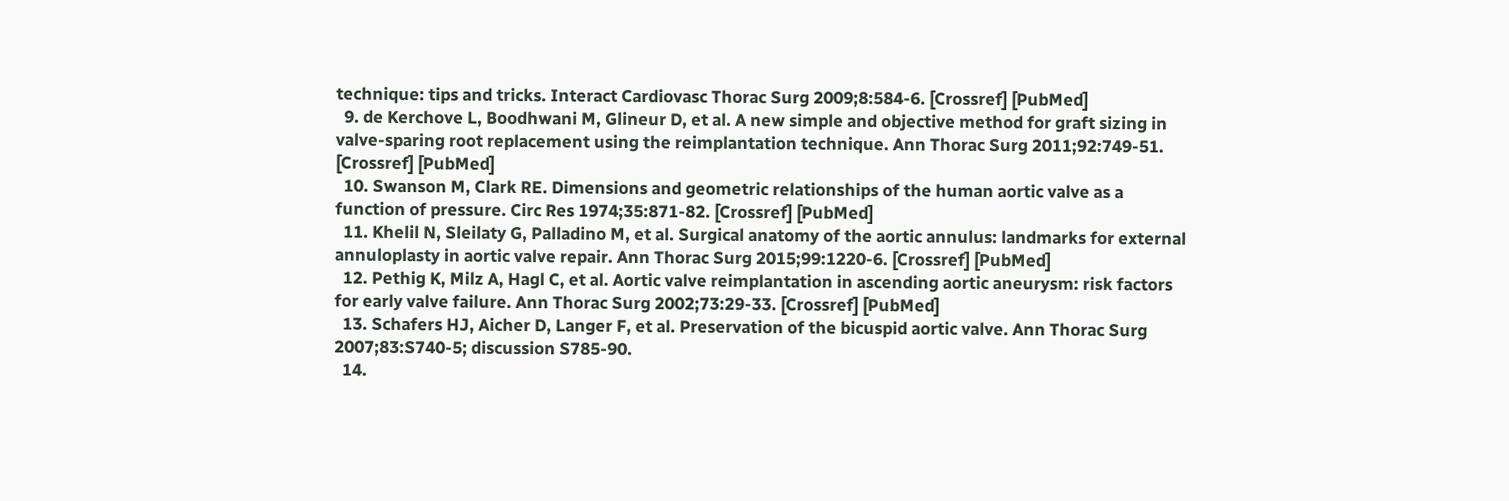technique: tips and tricks. Interact Cardiovasc Thorac Surg 2009;8:584-6. [Crossref] [PubMed]
  9. de Kerchove L, Boodhwani M, Glineur D, et al. A new simple and objective method for graft sizing in valve-sparing root replacement using the reimplantation technique. Ann Thorac Surg 2011;92:749-51. [Crossref] [PubMed]
  10. Swanson M, Clark RE. Dimensions and geometric relationships of the human aortic valve as a function of pressure. Circ Res 1974;35:871-82. [Crossref] [PubMed]
  11. Khelil N, Sleilaty G, Palladino M, et al. Surgical anatomy of the aortic annulus: landmarks for external annuloplasty in aortic valve repair. Ann Thorac Surg 2015;99:1220-6. [Crossref] [PubMed]
  12. Pethig K, Milz A, Hagl C, et al. Aortic valve reimplantation in ascending aortic aneurysm: risk factors for early valve failure. Ann Thorac Surg 2002;73:29-33. [Crossref] [PubMed]
  13. Schafers HJ, Aicher D, Langer F, et al. Preservation of the bicuspid aortic valve. Ann Thorac Surg 2007;83:S740-5; discussion S785-90.
  14.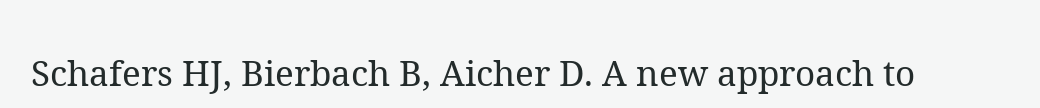Schafers HJ, Bierbach B, Aicher D. A new approach to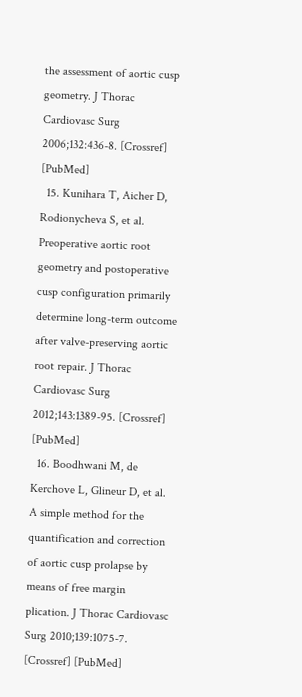the assessment of aortic cusp geometry. J Thorac Cardiovasc Surg 2006;132:436-8. [Crossref] [PubMed]
  15. Kunihara T, Aicher D, Rodionycheva S, et al. Preoperative aortic root geometry and postoperative cusp configuration primarily determine long-term outcome after valve-preserving aortic root repair. J Thorac Cardiovasc Surg 2012;143:1389-95. [Crossref] [PubMed]
  16. Boodhwani M, de Kerchove L, Glineur D, et al. A simple method for the quantification and correction of aortic cusp prolapse by means of free margin plication. J Thorac Cardiovasc Surg 2010;139:1075-7. [Crossref] [PubMed]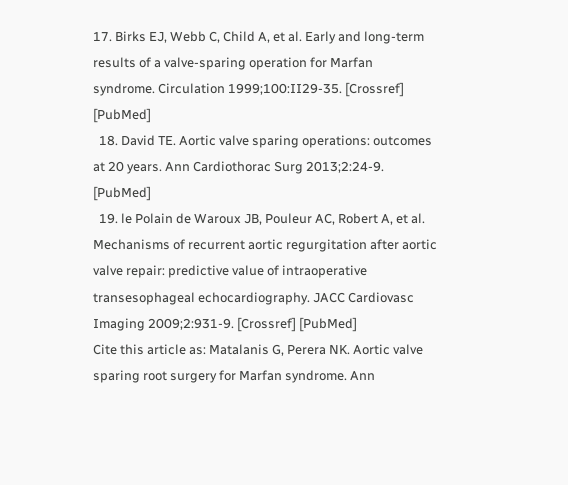17. Birks EJ, Webb C, Child A, et al. Early and long-term results of a valve-sparing operation for Marfan syndrome. Circulation 1999;100:II29-35. [Crossref] [PubMed]
  18. David TE. Aortic valve sparing operations: outcomes at 20 years. Ann Cardiothorac Surg 2013;2:24-9. [PubMed]
  19. le Polain de Waroux JB, Pouleur AC, Robert A, et al. Mechanisms of recurrent aortic regurgitation after aortic valve repair: predictive value of intraoperative transesophageal echocardiography. JACC Cardiovasc Imaging 2009;2:931-9. [Crossref] [PubMed]
Cite this article as: Matalanis G, Perera NK. Aortic valve sparing root surgery for Marfan syndrome. Ann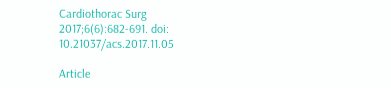Cardiothorac Surg 2017;6(6):682-691. doi: 10.21037/acs.2017.11.05

Article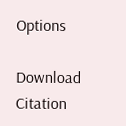Options

Download Citation